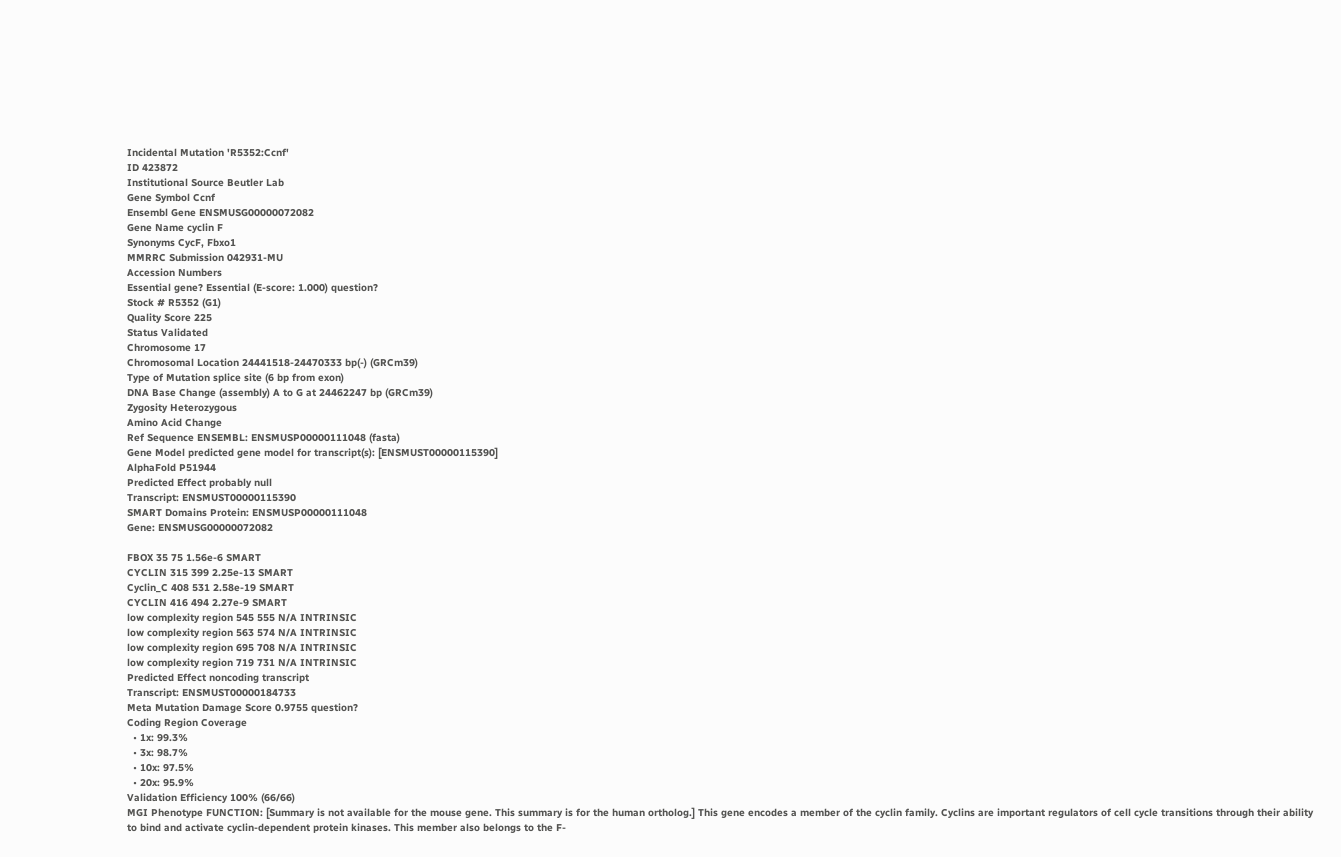Incidental Mutation 'R5352:Ccnf'
ID 423872
Institutional Source Beutler Lab
Gene Symbol Ccnf
Ensembl Gene ENSMUSG00000072082
Gene Name cyclin F
Synonyms CycF, Fbxo1
MMRRC Submission 042931-MU
Accession Numbers
Essential gene? Essential (E-score: 1.000) question?
Stock # R5352 (G1)
Quality Score 225
Status Validated
Chromosome 17
Chromosomal Location 24441518-24470333 bp(-) (GRCm39)
Type of Mutation splice site (6 bp from exon)
DNA Base Change (assembly) A to G at 24462247 bp (GRCm39)
Zygosity Heterozygous
Amino Acid Change
Ref Sequence ENSEMBL: ENSMUSP00000111048 (fasta)
Gene Model predicted gene model for transcript(s): [ENSMUST00000115390]
AlphaFold P51944
Predicted Effect probably null
Transcript: ENSMUST00000115390
SMART Domains Protein: ENSMUSP00000111048
Gene: ENSMUSG00000072082

FBOX 35 75 1.56e-6 SMART
CYCLIN 315 399 2.25e-13 SMART
Cyclin_C 408 531 2.58e-19 SMART
CYCLIN 416 494 2.27e-9 SMART
low complexity region 545 555 N/A INTRINSIC
low complexity region 563 574 N/A INTRINSIC
low complexity region 695 708 N/A INTRINSIC
low complexity region 719 731 N/A INTRINSIC
Predicted Effect noncoding transcript
Transcript: ENSMUST00000184733
Meta Mutation Damage Score 0.9755 question?
Coding Region Coverage
  • 1x: 99.3%
  • 3x: 98.7%
  • 10x: 97.5%
  • 20x: 95.9%
Validation Efficiency 100% (66/66)
MGI Phenotype FUNCTION: [Summary is not available for the mouse gene. This summary is for the human ortholog.] This gene encodes a member of the cyclin family. Cyclins are important regulators of cell cycle transitions through their ability to bind and activate cyclin-dependent protein kinases. This member also belongs to the F-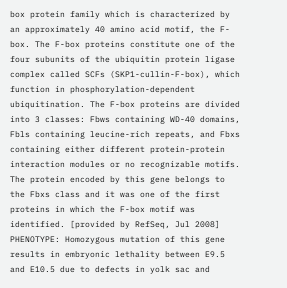box protein family which is characterized by an approximately 40 amino acid motif, the F-box. The F-box proteins constitute one of the four subunits of the ubiquitin protein ligase complex called SCFs (SKP1-cullin-F-box), which function in phosphorylation-dependent ubiquitination. The F-box proteins are divided into 3 classes: Fbws containing WD-40 domains, Fbls containing leucine-rich repeats, and Fbxs containing either different protein-protein interaction modules or no recognizable motifs. The protein encoded by this gene belongs to the Fbxs class and it was one of the first proteins in which the F-box motif was identified. [provided by RefSeq, Jul 2008]
PHENOTYPE: Homozygous mutation of this gene results in embryonic lethality between E9.5 and E10.5 due to defects in yolk sac and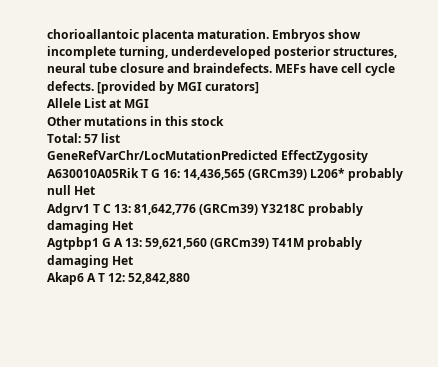chorioallantoic placenta maturation. Embryos show incomplete turning, underdeveloped posterior structures, neural tube closure and braindefects. MEFs have cell cycle defects. [provided by MGI curators]
Allele List at MGI
Other mutations in this stock
Total: 57 list
GeneRefVarChr/LocMutationPredicted EffectZygosity
A630010A05Rik T G 16: 14,436,565 (GRCm39) L206* probably null Het
Adgrv1 T C 13: 81,642,776 (GRCm39) Y3218C probably damaging Het
Agtpbp1 G A 13: 59,621,560 (GRCm39) T41M probably damaging Het
Akap6 A T 12: 52,842,880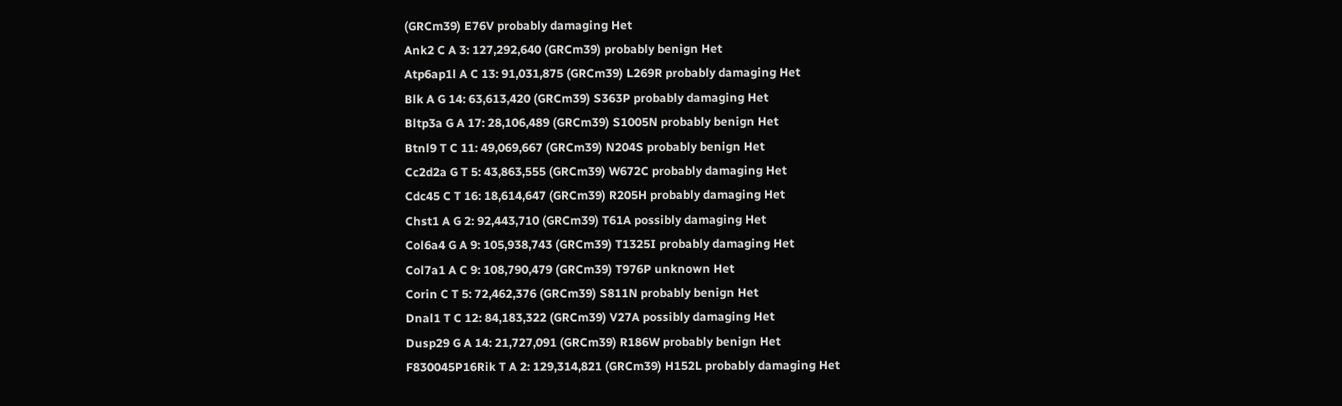(GRCm39) E76V probably damaging Het
Ank2 C A 3: 127,292,640 (GRCm39) probably benign Het
Atp6ap1l A C 13: 91,031,875 (GRCm39) L269R probably damaging Het
Blk A G 14: 63,613,420 (GRCm39) S363P probably damaging Het
Bltp3a G A 17: 28,106,489 (GRCm39) S1005N probably benign Het
Btnl9 T C 11: 49,069,667 (GRCm39) N204S probably benign Het
Cc2d2a G T 5: 43,863,555 (GRCm39) W672C probably damaging Het
Cdc45 C T 16: 18,614,647 (GRCm39) R205H probably damaging Het
Chst1 A G 2: 92,443,710 (GRCm39) T61A possibly damaging Het
Col6a4 G A 9: 105,938,743 (GRCm39) T1325I probably damaging Het
Col7a1 A C 9: 108,790,479 (GRCm39) T976P unknown Het
Corin C T 5: 72,462,376 (GRCm39) S811N probably benign Het
Dnal1 T C 12: 84,183,322 (GRCm39) V27A possibly damaging Het
Dusp29 G A 14: 21,727,091 (GRCm39) R186W probably benign Het
F830045P16Rik T A 2: 129,314,821 (GRCm39) H152L probably damaging Het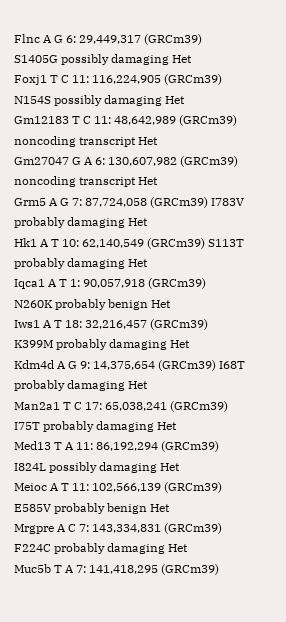Flnc A G 6: 29,449,317 (GRCm39) S1405G possibly damaging Het
Foxj1 T C 11: 116,224,905 (GRCm39) N154S possibly damaging Het
Gm12183 T C 11: 48,642,989 (GRCm39) noncoding transcript Het
Gm27047 G A 6: 130,607,982 (GRCm39) noncoding transcript Het
Grm5 A G 7: 87,724,058 (GRCm39) I783V probably damaging Het
Hk1 A T 10: 62,140,549 (GRCm39) S113T probably damaging Het
Iqca1 A T 1: 90,057,918 (GRCm39) N260K probably benign Het
Iws1 A T 18: 32,216,457 (GRCm39) K399M probably damaging Het
Kdm4d A G 9: 14,375,654 (GRCm39) I68T probably damaging Het
Man2a1 T C 17: 65,038,241 (GRCm39) I75T probably damaging Het
Med13 T A 11: 86,192,294 (GRCm39) I824L possibly damaging Het
Meioc A T 11: 102,566,139 (GRCm39) E585V probably benign Het
Mrgpre A C 7: 143,334,831 (GRCm39) F224C probably damaging Het
Muc5b T A 7: 141,418,295 (GRCm39)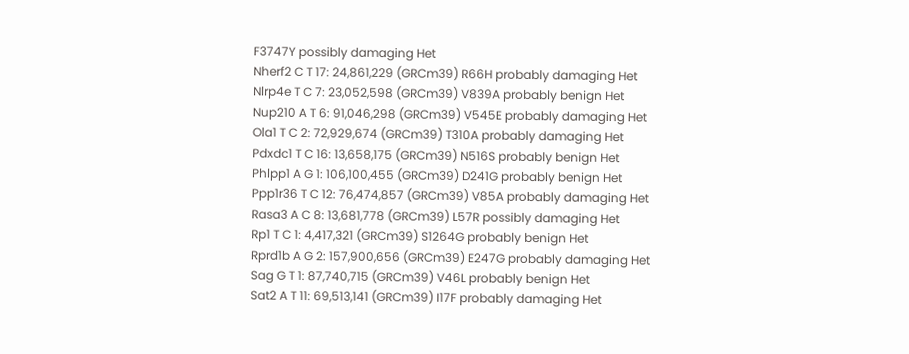F3747Y possibly damaging Het
Nherf2 C T 17: 24,861,229 (GRCm39) R66H probably damaging Het
Nlrp4e T C 7: 23,052,598 (GRCm39) V839A probably benign Het
Nup210 A T 6: 91,046,298 (GRCm39) V545E probably damaging Het
Ola1 T C 2: 72,929,674 (GRCm39) T310A probably damaging Het
Pdxdc1 T C 16: 13,658,175 (GRCm39) N516S probably benign Het
Phlpp1 A G 1: 106,100,455 (GRCm39) D241G probably benign Het
Ppp1r36 T C 12: 76,474,857 (GRCm39) V85A probably damaging Het
Rasa3 A C 8: 13,681,778 (GRCm39) L57R possibly damaging Het
Rp1 T C 1: 4,417,321 (GRCm39) S1264G probably benign Het
Rprd1b A G 2: 157,900,656 (GRCm39) E247G probably damaging Het
Sag G T 1: 87,740,715 (GRCm39) V46L probably benign Het
Sat2 A T 11: 69,513,141 (GRCm39) I17F probably damaging Het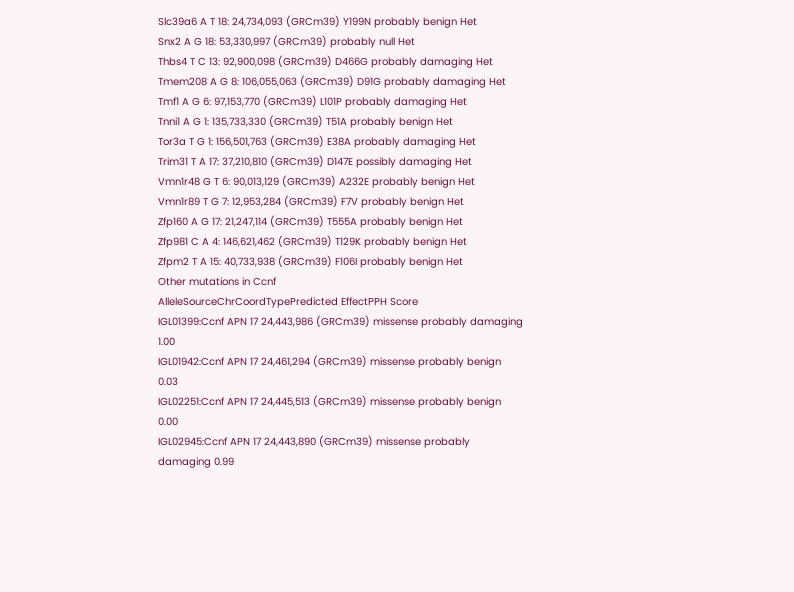Slc39a6 A T 18: 24,734,093 (GRCm39) Y199N probably benign Het
Snx2 A G 18: 53,330,997 (GRCm39) probably null Het
Thbs4 T C 13: 92,900,098 (GRCm39) D466G probably damaging Het
Tmem208 A G 8: 106,055,063 (GRCm39) D91G probably damaging Het
Tmf1 A G 6: 97,153,770 (GRCm39) L101P probably damaging Het
Tnni1 A G 1: 135,733,330 (GRCm39) T51A probably benign Het
Tor3a T G 1: 156,501,763 (GRCm39) E38A probably damaging Het
Trim31 T A 17: 37,210,810 (GRCm39) D147E possibly damaging Het
Vmn1r48 G T 6: 90,013,129 (GRCm39) A232E probably benign Het
Vmn1r89 T G 7: 12,953,284 (GRCm39) F7V probably benign Het
Zfp160 A G 17: 21,247,114 (GRCm39) T555A probably benign Het
Zfp981 C A 4: 146,621,462 (GRCm39) T129K probably benign Het
Zfpm2 T A 15: 40,733,938 (GRCm39) F106I probably benign Het
Other mutations in Ccnf
AlleleSourceChrCoordTypePredicted EffectPPH Score
IGL01399:Ccnf APN 17 24,443,986 (GRCm39) missense probably damaging 1.00
IGL01942:Ccnf APN 17 24,461,294 (GRCm39) missense probably benign 0.03
IGL02251:Ccnf APN 17 24,445,513 (GRCm39) missense probably benign 0.00
IGL02945:Ccnf APN 17 24,443,890 (GRCm39) missense probably damaging 0.99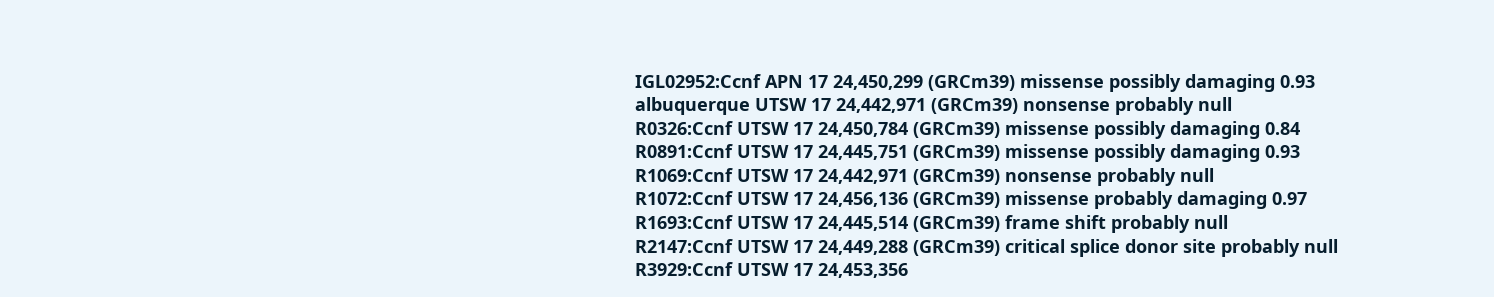IGL02952:Ccnf APN 17 24,450,299 (GRCm39) missense possibly damaging 0.93
albuquerque UTSW 17 24,442,971 (GRCm39) nonsense probably null
R0326:Ccnf UTSW 17 24,450,784 (GRCm39) missense possibly damaging 0.84
R0891:Ccnf UTSW 17 24,445,751 (GRCm39) missense possibly damaging 0.93
R1069:Ccnf UTSW 17 24,442,971 (GRCm39) nonsense probably null
R1072:Ccnf UTSW 17 24,456,136 (GRCm39) missense probably damaging 0.97
R1693:Ccnf UTSW 17 24,445,514 (GRCm39) frame shift probably null
R2147:Ccnf UTSW 17 24,449,288 (GRCm39) critical splice donor site probably null
R3929:Ccnf UTSW 17 24,453,356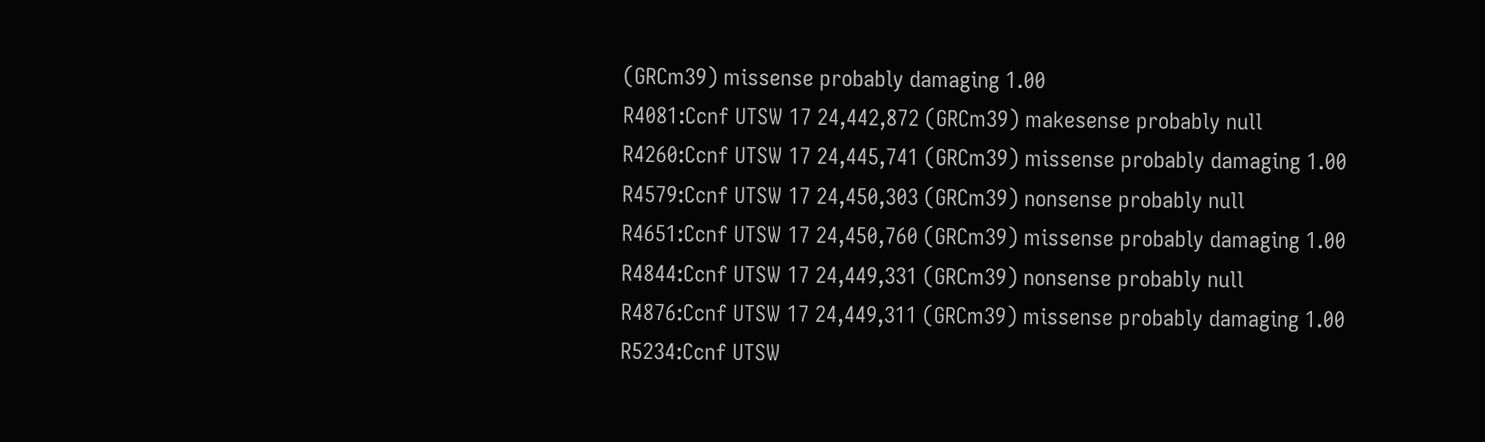(GRCm39) missense probably damaging 1.00
R4081:Ccnf UTSW 17 24,442,872 (GRCm39) makesense probably null
R4260:Ccnf UTSW 17 24,445,741 (GRCm39) missense probably damaging 1.00
R4579:Ccnf UTSW 17 24,450,303 (GRCm39) nonsense probably null
R4651:Ccnf UTSW 17 24,450,760 (GRCm39) missense probably damaging 1.00
R4844:Ccnf UTSW 17 24,449,331 (GRCm39) nonsense probably null
R4876:Ccnf UTSW 17 24,449,311 (GRCm39) missense probably damaging 1.00
R5234:Ccnf UTSW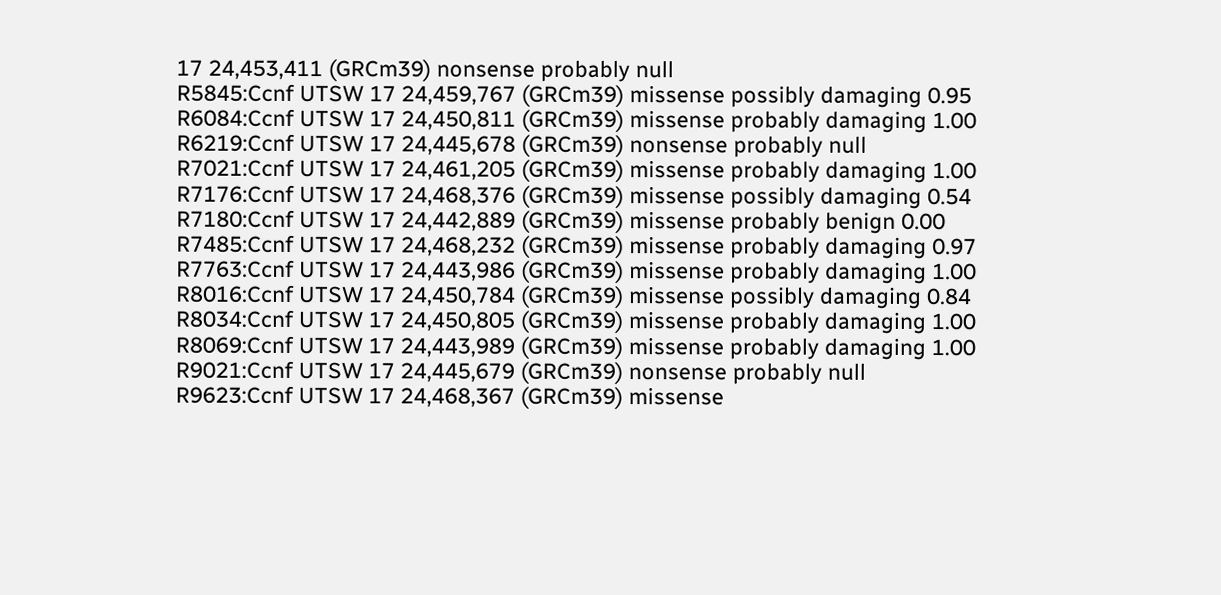17 24,453,411 (GRCm39) nonsense probably null
R5845:Ccnf UTSW 17 24,459,767 (GRCm39) missense possibly damaging 0.95
R6084:Ccnf UTSW 17 24,450,811 (GRCm39) missense probably damaging 1.00
R6219:Ccnf UTSW 17 24,445,678 (GRCm39) nonsense probably null
R7021:Ccnf UTSW 17 24,461,205 (GRCm39) missense probably damaging 1.00
R7176:Ccnf UTSW 17 24,468,376 (GRCm39) missense possibly damaging 0.54
R7180:Ccnf UTSW 17 24,442,889 (GRCm39) missense probably benign 0.00
R7485:Ccnf UTSW 17 24,468,232 (GRCm39) missense probably damaging 0.97
R7763:Ccnf UTSW 17 24,443,986 (GRCm39) missense probably damaging 1.00
R8016:Ccnf UTSW 17 24,450,784 (GRCm39) missense possibly damaging 0.84
R8034:Ccnf UTSW 17 24,450,805 (GRCm39) missense probably damaging 1.00
R8069:Ccnf UTSW 17 24,443,989 (GRCm39) missense probably damaging 1.00
R9021:Ccnf UTSW 17 24,445,679 (GRCm39) nonsense probably null
R9623:Ccnf UTSW 17 24,468,367 (GRCm39) missense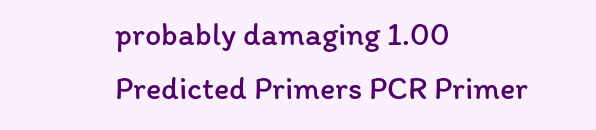probably damaging 1.00
Predicted Primers PCR Primer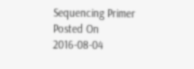Sequencing Primer
Posted On 2016-08-04